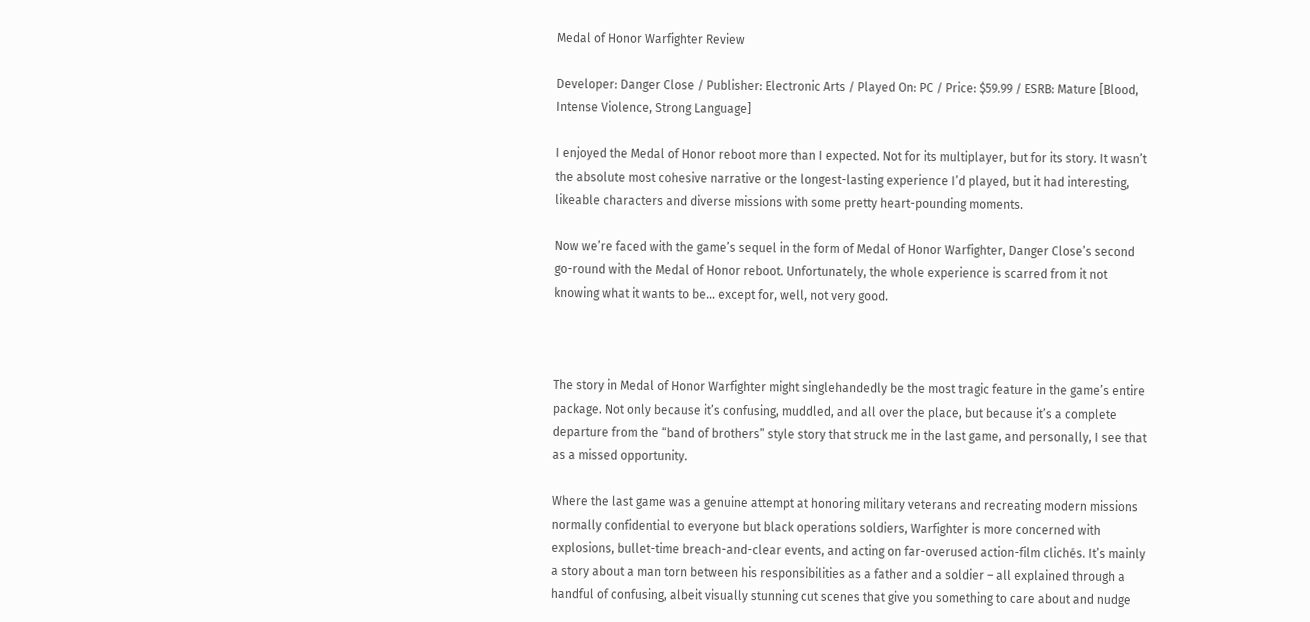Medal of Honor Warfighter Review

Developer: Danger Close / Publisher: Electronic Arts / Played On: PC / Price: $59.99 / ESRB: Mature [Blood, Intense Violence, Strong Language]

I enjoyed the Medal of Honor reboot more than I expected. Not for its multiplayer, but for its story. It wasn’t the absolute most cohesive narrative or the longest-lasting experience I’d played, but it had interesting, likeable characters and diverse missions with some pretty heart-pounding moments.

Now we’re faced with the game’s sequel in the form of Medal of Honor Warfighter, Danger Close’s second go-round with the Medal of Honor reboot. Unfortunately, the whole experience is scarred from it not knowing what it wants to be… except for, well, not very good.



The story in Medal of Honor Warfighter might singlehandedly be the most tragic feature in the game’s entire package. Not only because it’s confusing, muddled, and all over the place, but because it’s a complete departure from the “band of brothers” style story that struck me in the last game, and personally, I see that as a missed opportunity.

Where the last game was a genuine attempt at honoring military veterans and recreating modern missions normally confidential to everyone but black operations soldiers, Warfighter is more concerned with explosions, bullet-time breach-and-clear events, and acting on far-overused action-film clichés. It’s mainly a story about a man torn between his responsibilities as a father and a soldier – all explained through a handful of confusing, albeit visually stunning cut scenes that give you something to care about and nudge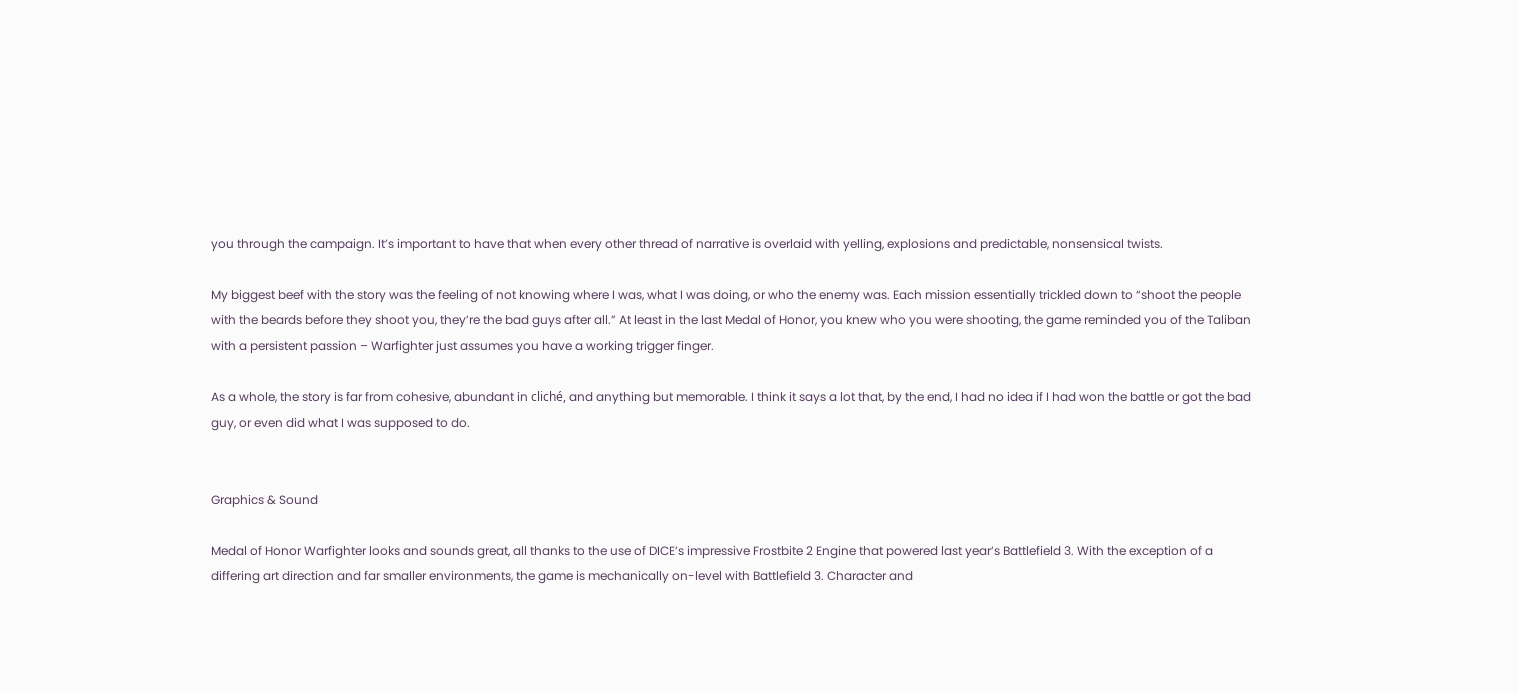you through the campaign. It’s important to have that when every other thread of narrative is overlaid with yelling, explosions and predictable, nonsensical twists.

My biggest beef with the story was the feeling of not knowing where I was, what I was doing, or who the enemy was. Each mission essentially trickled down to “shoot the people with the beards before they shoot you, they’re the bad guys after all.” At least in the last Medal of Honor, you knew who you were shooting, the game reminded you of the Taliban with a persistent passion – Warfighter just assumes you have a working trigger finger.

As a whole, the story is far from cohesive, abundant in cliché, and anything but memorable. I think it says a lot that, by the end, I had no idea if I had won the battle or got the bad guy, or even did what I was supposed to do.


Graphics & Sound

Medal of Honor Warfighter looks and sounds great, all thanks to the use of DICE’s impressive Frostbite 2 Engine that powered last year’s Battlefield 3. With the exception of a differing art direction and far smaller environments, the game is mechanically on-level with Battlefield 3. Character and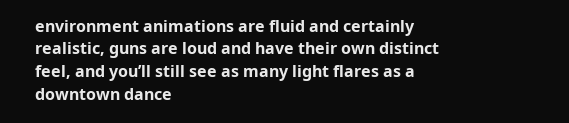environment animations are fluid and certainly realistic, guns are loud and have their own distinct feel, and you’ll still see as many light flares as a downtown dance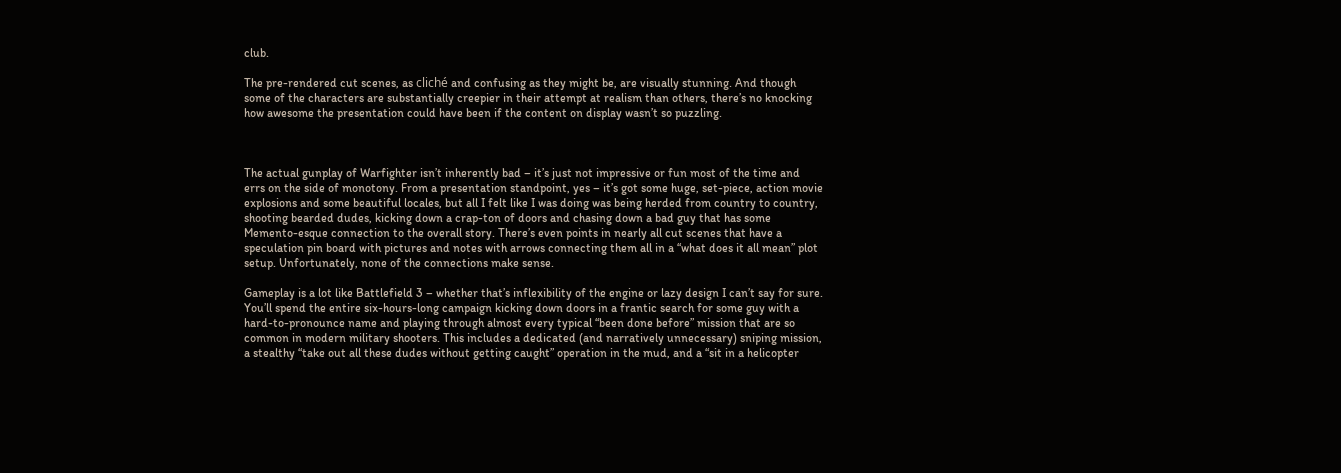club.

The pre-rendered cut scenes, as cliché and confusing as they might be, are visually stunning. And though some of the characters are substantially creepier in their attempt at realism than others, there’s no knocking how awesome the presentation could have been if the content on display wasn’t so puzzling.



The actual gunplay of Warfighter isn’t inherently bad – it’s just not impressive or fun most of the time and errs on the side of monotony. From a presentation standpoint, yes – it’s got some huge, set-piece, action movie explosions and some beautiful locales, but all I felt like I was doing was being herded from country to country, shooting bearded dudes, kicking down a crap-ton of doors and chasing down a bad guy that has some Memento-esque connection to the overall story. There’s even points in nearly all cut scenes that have a speculation pin board with pictures and notes with arrows connecting them all in a “what does it all mean” plot setup. Unfortunately, none of the connections make sense.

Gameplay is a lot like Battlefield 3 – whether that’s inflexibility of the engine or lazy design I can’t say for sure. You’ll spend the entire six-hours-long campaign kicking down doors in a frantic search for some guy with a hard-to-pronounce name and playing through almost every typical “been done before” mission that are so common in modern military shooters. This includes a dedicated (and narratively unnecessary) sniping mission, a stealthy “take out all these dudes without getting caught” operation in the mud, and a “sit in a helicopter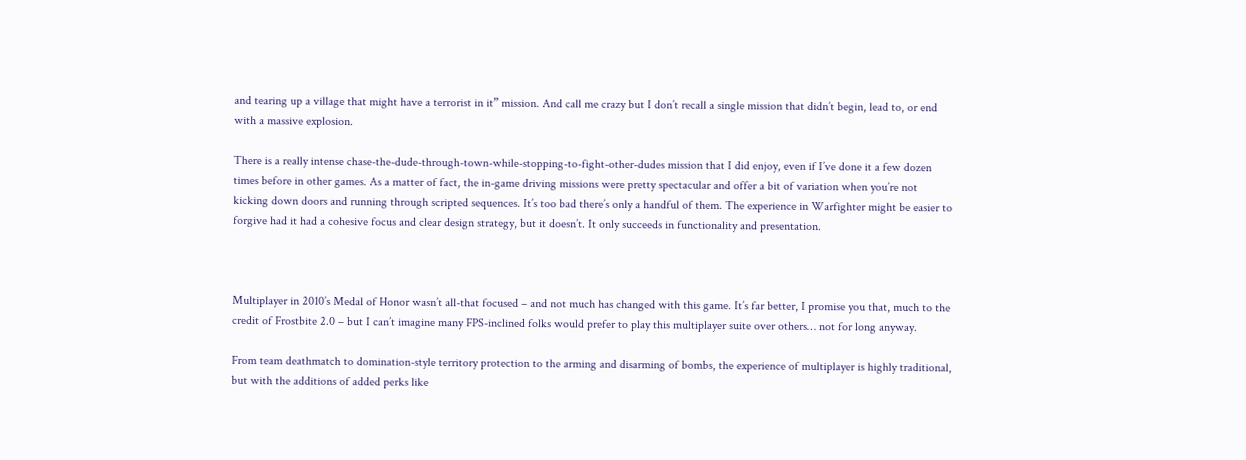and tearing up a village that might have a terrorist in it” mission. And call me crazy but I don’t recall a single mission that didn’t begin, lead to, or end with a massive explosion.

There is a really intense chase-the-dude-through-town-while-stopping-to-fight-other-dudes mission that I did enjoy, even if I’ve done it a few dozen times before in other games. As a matter of fact, the in-game driving missions were pretty spectacular and offer a bit of variation when you’re not kicking down doors and running through scripted sequences. It’s too bad there’s only a handful of them. The experience in Warfighter might be easier to forgive had it had a cohesive focus and clear design strategy, but it doesn’t. It only succeeds in functionality and presentation.



Multiplayer in 2010’s Medal of Honor wasn’t all-that focused – and not much has changed with this game. It’s far better, I promise you that, much to the credit of Frostbite 2.0 – but I can’t imagine many FPS-inclined folks would prefer to play this multiplayer suite over others… not for long anyway.

From team deathmatch to domination-style territory protection to the arming and disarming of bombs, the experience of multiplayer is highly traditional, but with the additions of added perks like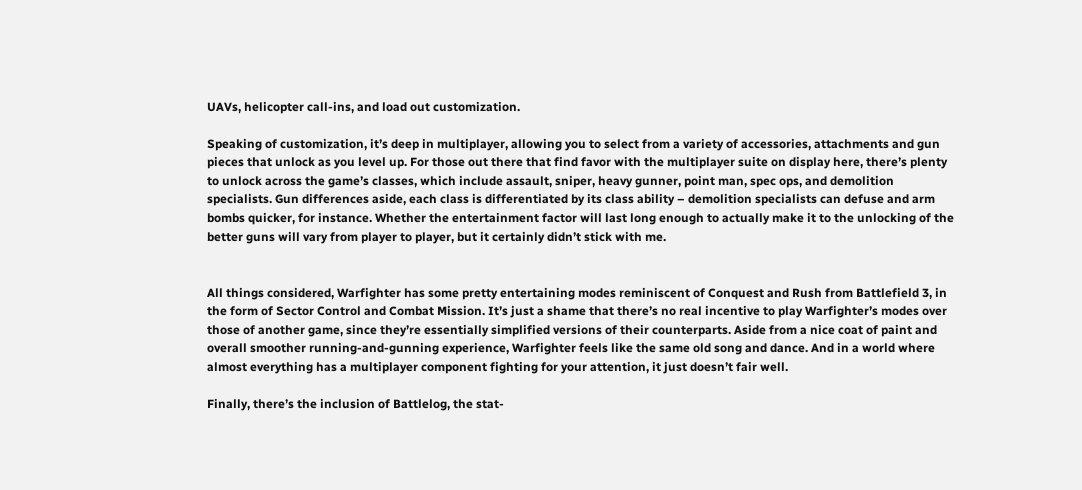UAVs, helicopter call-ins, and load out customization.

Speaking of customization, it’s deep in multiplayer, allowing you to select from a variety of accessories, attachments and gun pieces that unlock as you level up. For those out there that find favor with the multiplayer suite on display here, there’s plenty to unlock across the game’s classes, which include assault, sniper, heavy gunner, point man, spec ops, and demolition specialists. Gun differences aside, each class is differentiated by its class ability – demolition specialists can defuse and arm bombs quicker, for instance. Whether the entertainment factor will last long enough to actually make it to the unlocking of the better guns will vary from player to player, but it certainly didn’t stick with me.


All things considered, Warfighter has some pretty entertaining modes reminiscent of Conquest and Rush from Battlefield 3, in the form of Sector Control and Combat Mission. It’s just a shame that there’s no real incentive to play Warfighter’s modes over those of another game, since they’re essentially simplified versions of their counterparts. Aside from a nice coat of paint and overall smoother running-and-gunning experience, Warfighter feels like the same old song and dance. And in a world where almost everything has a multiplayer component fighting for your attention, it just doesn’t fair well.

Finally, there’s the inclusion of Battlelog, the stat-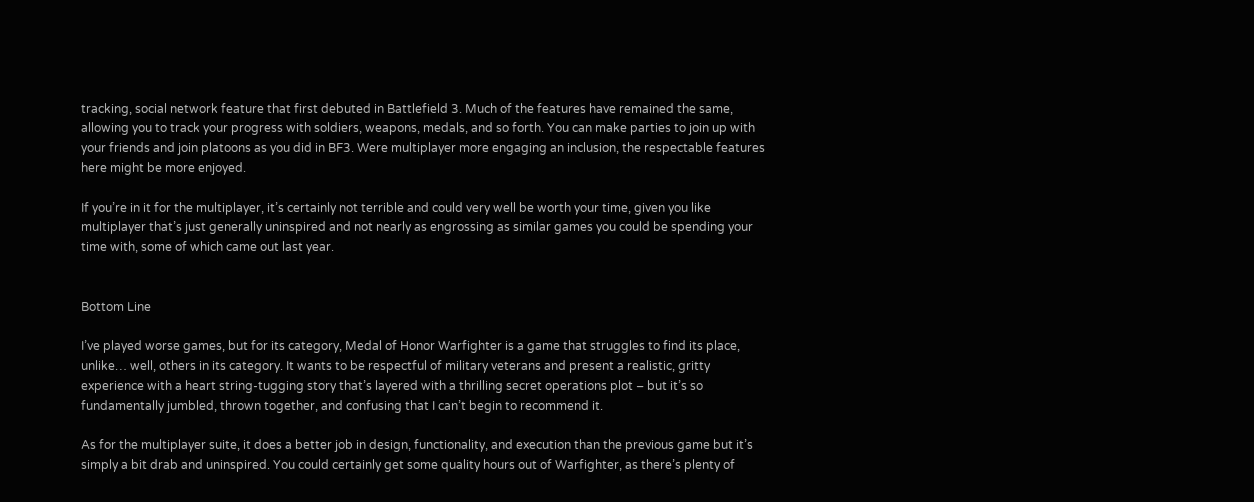tracking, social network feature that first debuted in Battlefield 3. Much of the features have remained the same, allowing you to track your progress with soldiers, weapons, medals, and so forth. You can make parties to join up with your friends and join platoons as you did in BF3. Were multiplayer more engaging an inclusion, the respectable features here might be more enjoyed.

If you’re in it for the multiplayer, it’s certainly not terrible and could very well be worth your time, given you like multiplayer that’s just generally uninspired and not nearly as engrossing as similar games you could be spending your time with, some of which came out last year.


Bottom Line

I’ve played worse games, but for its category, Medal of Honor Warfighter is a game that struggles to find its place, unlike… well, others in its category. It wants to be respectful of military veterans and present a realistic, gritty experience with a heart string-tugging story that’s layered with a thrilling secret operations plot – but it’s so fundamentally jumbled, thrown together, and confusing that I can’t begin to recommend it.

As for the multiplayer suite, it does a better job in design, functionality, and execution than the previous game but it’s simply a bit drab and uninspired. You could certainly get some quality hours out of Warfighter, as there’s plenty of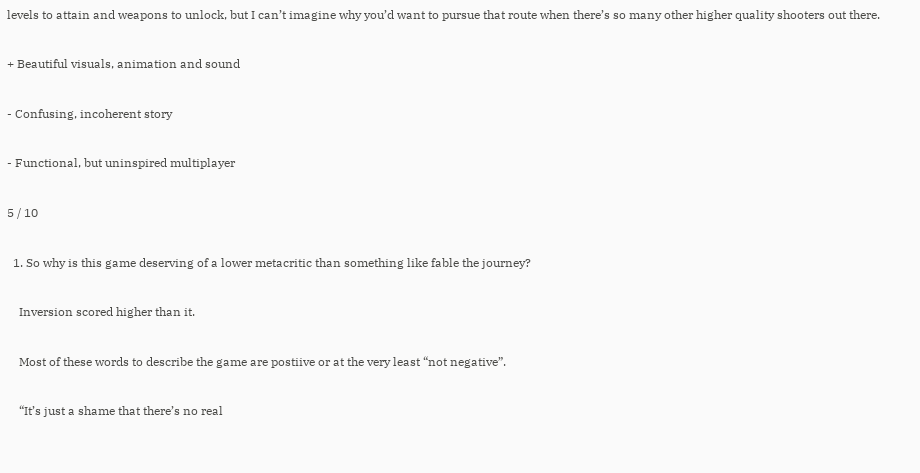levels to attain and weapons to unlock, but I can’t imagine why you’d want to pursue that route when there’s so many other higher quality shooters out there.

+ Beautiful visuals, animation and sound

- Confusing, incoherent story

- Functional, but uninspired multiplayer

5 / 10

  1. So why is this game deserving of a lower metacritic than something like fable the journey?

    Inversion scored higher than it.

    Most of these words to describe the game are postiive or at the very least “not negative”.

    “It’s just a shame that there’s no real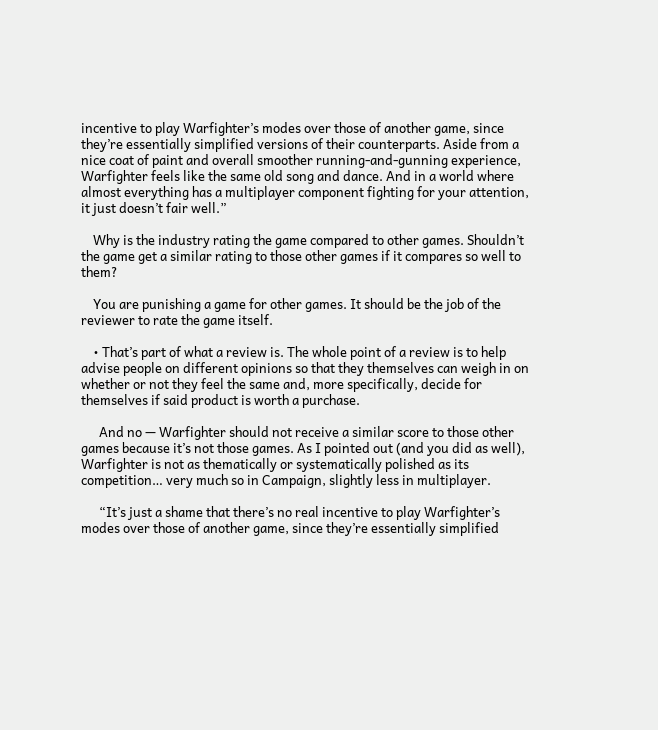incentive to play Warfighter’s modes over those of another game, since they’re essentially simplified versions of their counterparts. Aside from a nice coat of paint and overall smoother running-and-gunning experience, Warfighter feels like the same old song and dance. And in a world where almost everything has a multiplayer component fighting for your attention, it just doesn’t fair well.”

    Why is the industry rating the game compared to other games. Shouldn’t the game get a similar rating to those other games if it compares so well to them?

    You are punishing a game for other games. It should be the job of the reviewer to rate the game itself.

    • That’s part of what a review is. The whole point of a review is to help advise people on different opinions so that they themselves can weigh in on whether or not they feel the same and, more specifically, decide for themselves if said product is worth a purchase.

      And no — Warfighter should not receive a similar score to those other games because it’s not those games. As I pointed out (and you did as well), Warfighter is not as thematically or systematically polished as its competition… very much so in Campaign, slightly less in multiplayer.

      “It’s just a shame that there’s no real incentive to play Warfighter’s modes over those of another game, since they’re essentially simplified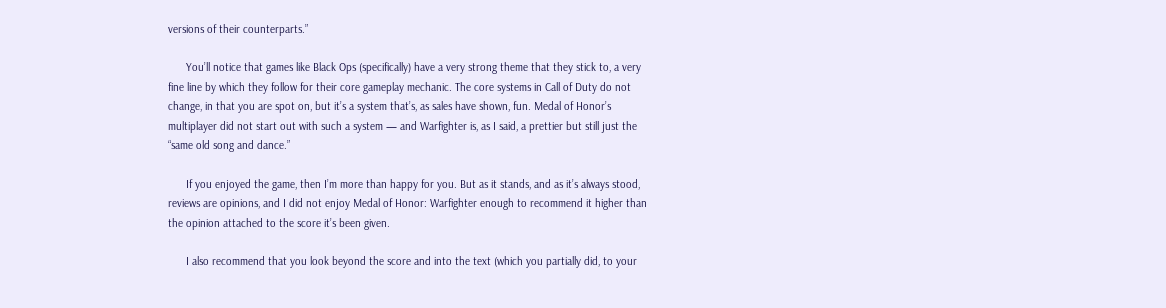versions of their counterparts.”

      You’ll notice that games like Black Ops (specifically) have a very strong theme that they stick to, a very fine line by which they follow for their core gameplay mechanic. The core systems in Call of Duty do not change, in that you are spot on, but it’s a system that’s, as sales have shown, fun. Medal of Honor’s multiplayer did not start out with such a system — and Warfighter is, as I said, a prettier but still just the “same old song and dance.”

      If you enjoyed the game, then I’m more than happy for you. But as it stands, and as it’s always stood, reviews are opinions, and I did not enjoy Medal of Honor: Warfighter enough to recommend it higher than the opinion attached to the score it’s been given.

      I also recommend that you look beyond the score and into the text (which you partially did, to your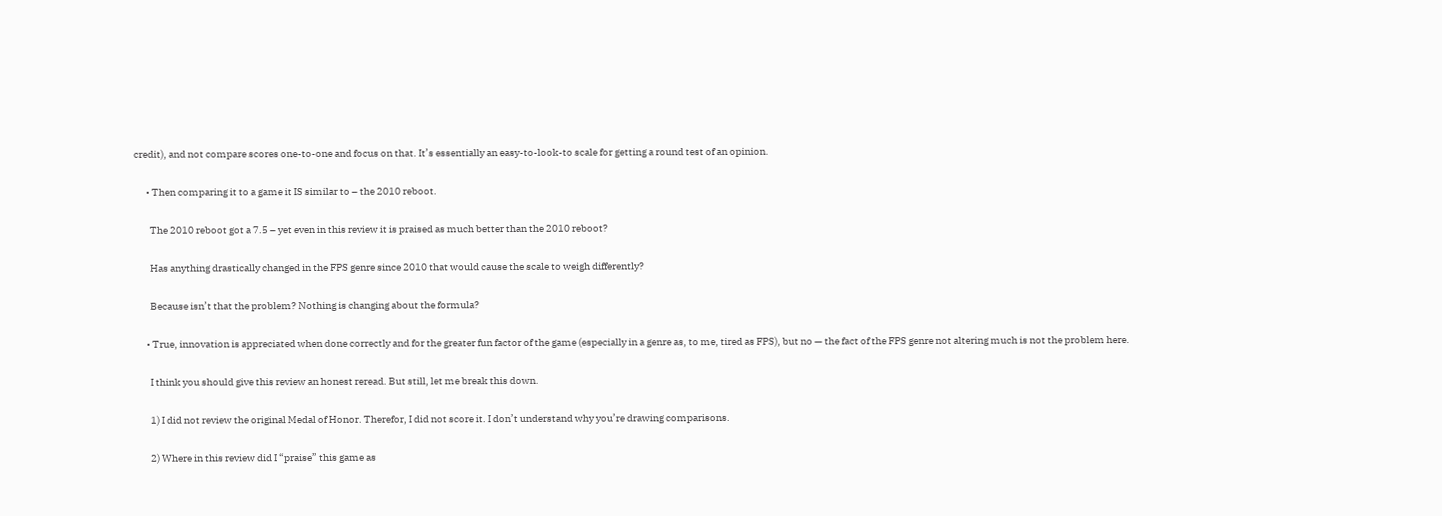credit), and not compare scores one-to-one and focus on that. It’s essentially an easy-to-look-to scale for getting a round test of an opinion.

      • Then comparing it to a game it IS similar to – the 2010 reboot.

        The 2010 reboot got a 7.5 – yet even in this review it is praised as much better than the 2010 reboot?

        Has anything drastically changed in the FPS genre since 2010 that would cause the scale to weigh differently?

        Because isn’t that the problem? Nothing is changing about the formula?

      • True, innovation is appreciated when done correctly and for the greater fun factor of the game (especially in a genre as, to me, tired as FPS), but no — the fact of the FPS genre not altering much is not the problem here.

        I think you should give this review an honest reread. But still, let me break this down.

        1) I did not review the original Medal of Honor. Therefor, I did not score it. I don’t understand why you’re drawing comparisons.

        2) Where in this review did I “praise” this game as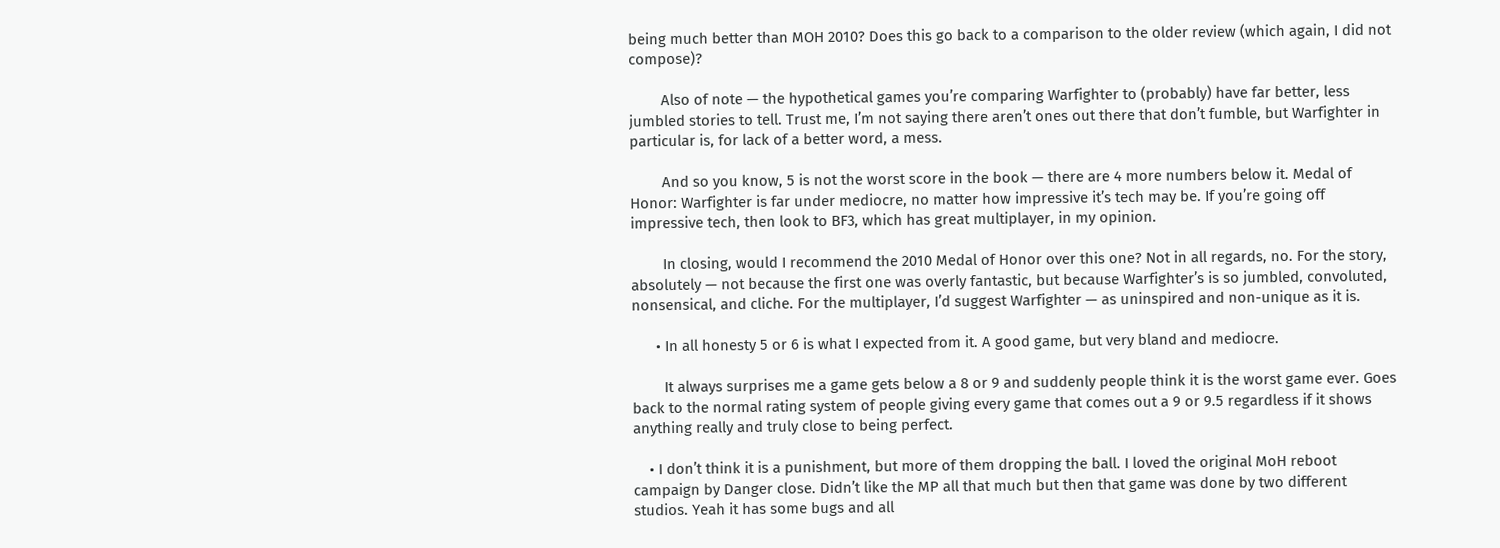being much better than MOH 2010? Does this go back to a comparison to the older review (which again, I did not compose)?

        Also of note — the hypothetical games you’re comparing Warfighter to (probably) have far better, less jumbled stories to tell. Trust me, I’m not saying there aren’t ones out there that don’t fumble, but Warfighter in particular is, for lack of a better word, a mess.

        And so you know, 5 is not the worst score in the book — there are 4 more numbers below it. Medal of Honor: Warfighter is far under mediocre, no matter how impressive it’s tech may be. If you’re going off impressive tech, then look to BF3, which has great multiplayer, in my opinion.

        In closing, would I recommend the 2010 Medal of Honor over this one? Not in all regards, no. For the story, absolutely — not because the first one was overly fantastic, but because Warfighter’s is so jumbled, convoluted, nonsensical, and cliche. For the multiplayer, I’d suggest Warfighter — as uninspired and non-unique as it is.

      • In all honesty 5 or 6 is what I expected from it. A good game, but very bland and mediocre.

        It always surprises me a game gets below a 8 or 9 and suddenly people think it is the worst game ever. Goes back to the normal rating system of people giving every game that comes out a 9 or 9.5 regardless if it shows anything really and truly close to being perfect.

    • I don’t think it is a punishment, but more of them dropping the ball. I loved the original MoH reboot campaign by Danger close. Didn’t like the MP all that much but then that game was done by two different studios. Yeah it has some bugs and all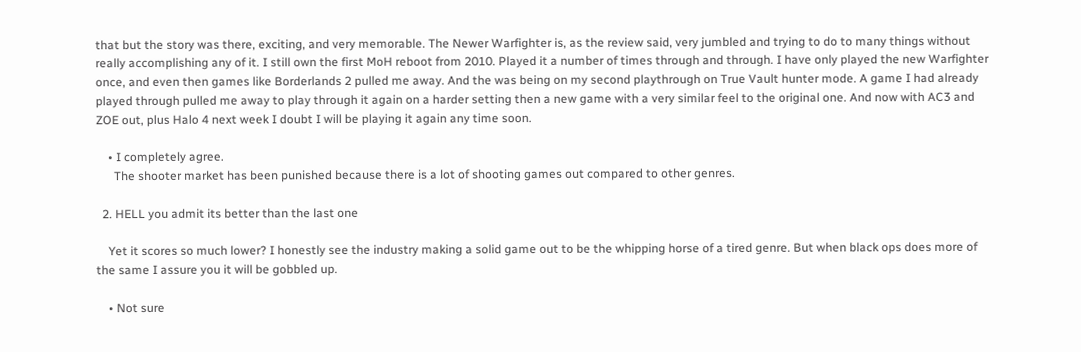that but the story was there, exciting, and very memorable. The Newer Warfighter is, as the review said, very jumbled and trying to do to many things without really accomplishing any of it. I still own the first MoH reboot from 2010. Played it a number of times through and through. I have only played the new Warfighter once, and even then games like Borderlands 2 pulled me away. And the was being on my second playthrough on True Vault hunter mode. A game I had already played through pulled me away to play through it again on a harder setting then a new game with a very similar feel to the original one. And now with AC3 and ZOE out, plus Halo 4 next week I doubt I will be playing it again any time soon.

    • I completely agree.
      The shooter market has been punished because there is a lot of shooting games out compared to other genres.

  2. HELL you admit its better than the last one

    Yet it scores so much lower? I honestly see the industry making a solid game out to be the whipping horse of a tired genre. But when black ops does more of the same I assure you it will be gobbled up.

    • Not sure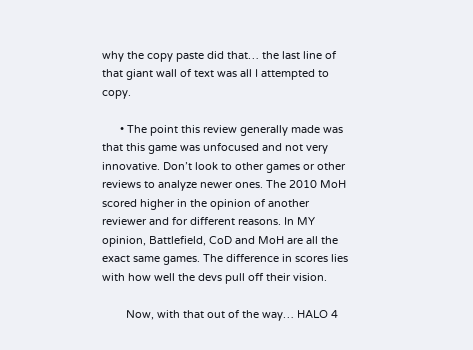why the copy paste did that… the last line of that giant wall of text was all I attempted to copy.

      • The point this review generally made was that this game was unfocused and not very innovative. Don’t look to other games or other reviews to analyze newer ones. The 2010 MoH scored higher in the opinion of another reviewer and for different reasons. In MY opinion, Battlefield, CoD and MoH are all the exact same games. The difference in scores lies with how well the devs pull off their vision.

        Now, with that out of the way… HALO 4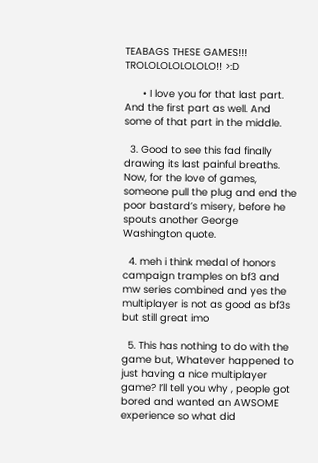TEABAGS THESE GAMES!!! TROLOLOLOLOLOLO!! >:D

      • I love you for that last part. And the first part as well. And some of that part in the middle.

  3. Good to see this fad finally drawing its last painful breaths. Now, for the love of games, someone pull the plug and end the poor bastard’s misery, before he spouts another George Washington quote.

  4. meh i think medal of honors campaign tramples on bf3 and mw series combined and yes the multiplayer is not as good as bf3s but still great imo

  5. This has nothing to do with the game but, Whatever happened to just having a nice multiplayer game? I’ll tell you why , people got bored and wanted an AWSOME experience so what did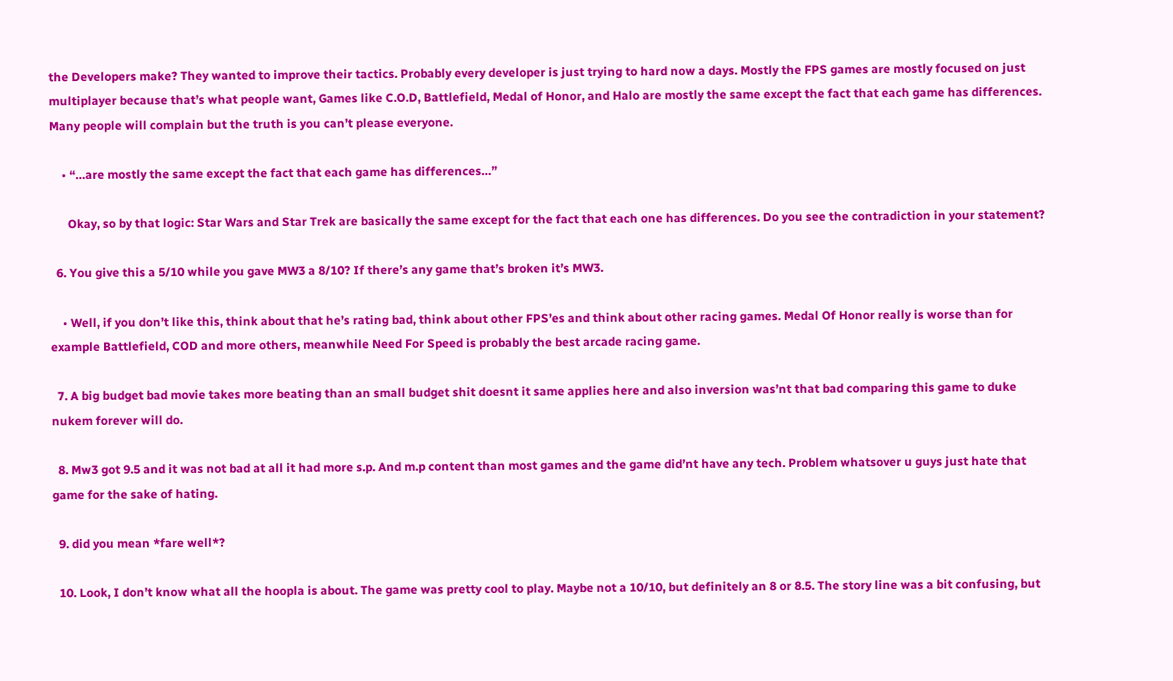the Developers make? They wanted to improve their tactics. Probably every developer is just trying to hard now a days. Mostly the FPS games are mostly focused on just multiplayer because that’s what people want, Games like C.O.D, Battlefield, Medal of Honor, and Halo are mostly the same except the fact that each game has differences. Many people will complain but the truth is you can’t please everyone.

    • “…are mostly the same except the fact that each game has differences…”

      Okay, so by that logic: Star Wars and Star Trek are basically the same except for the fact that each one has differences. Do you see the contradiction in your statement?

  6. You give this a 5/10 while you gave MW3 a 8/10? If there’s any game that’s broken it’s MW3.

    • Well, if you don’t like this, think about that he’s rating bad, think about other FPS’es and think about other racing games. Medal Of Honor really is worse than for example Battlefield, COD and more others, meanwhile Need For Speed is probably the best arcade racing game.

  7. A big budget bad movie takes more beating than an small budget shit doesnt it same applies here and also inversion was’nt that bad comparing this game to duke nukem forever will do.

  8. Mw3 got 9.5 and it was not bad at all it had more s.p. And m.p content than most games and the game did’nt have any tech. Problem whatsover u guys just hate that game for the sake of hating.

  9. did you mean *fare well*?

  10. Look, I don’t know what all the hoopla is about. The game was pretty cool to play. Maybe not a 10/10, but definitely an 8 or 8.5. The story line was a bit confusing, but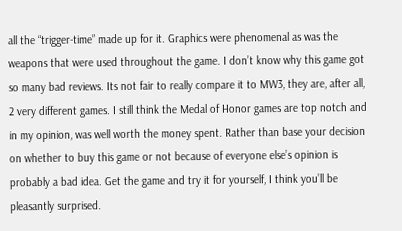all the “trigger-time” made up for it. Graphics were phenomenal as was the weapons that were used throughout the game. I don’t know why this game got so many bad reviews. Its not fair to really compare it to MW3, they are, after all, 2 very different games. I still think the Medal of Honor games are top notch and in my opinion, was well worth the money spent. Rather than base your decision on whether to buy this game or not because of everyone else’s opinion is probably a bad idea. Get the game and try it for yourself, I think you’ll be pleasantly surprised.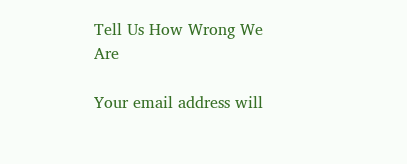Tell Us How Wrong We Are

Your email address will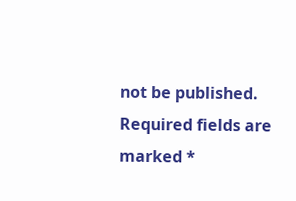not be published. Required fields are marked *